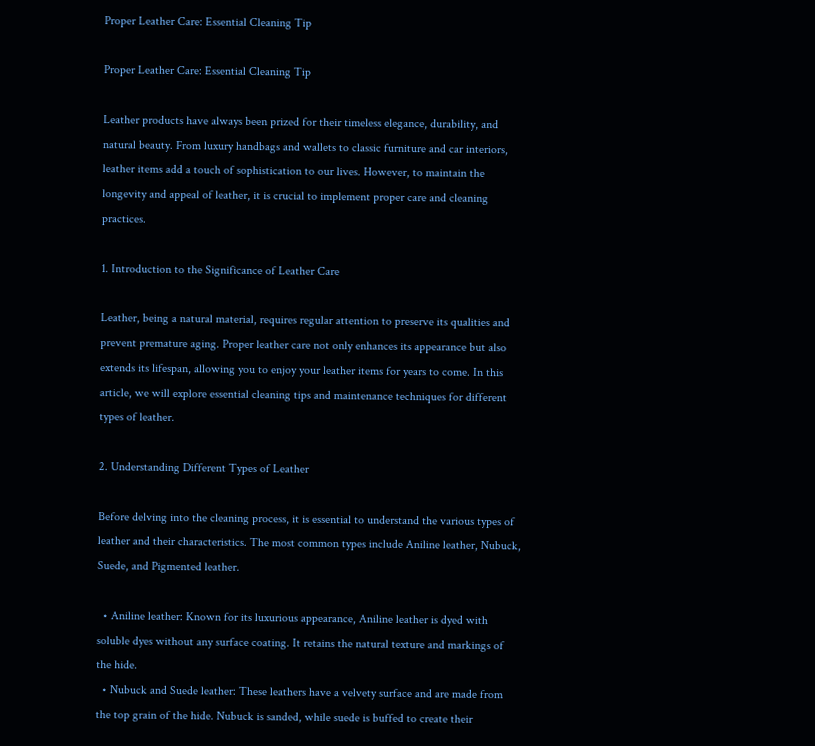Proper Leather Care: Essential Cleaning Tip

Proper Leather Care: Essential Cleaning Tip

Leather products have always been prized for their timeless elegance, durability, and natural beauty. From luxury handbags and wallets to classic furniture and car interiors, leather items add a touch of sophistication to our lives. However, to maintain the longevity and appeal of leather, it is crucial to implement proper care and cleaning practices.

1. Introduction to the Significance of Leather Care

Leather, being a natural material, requires regular attention to preserve its qualities and prevent premature aging. Proper leather care not only enhances its appearance but also extends its lifespan, allowing you to enjoy your leather items for years to come. In this article, we will explore essential cleaning tips and maintenance techniques for different types of leather.

2. Understanding Different Types of Leather

Before delving into the cleaning process, it is essential to understand the various types of leather and their characteristics. The most common types include Aniline leather, Nubuck, Suede, and Pigmented leather.

  • Aniline leather: Known for its luxurious appearance, Aniline leather is dyed with soluble dyes without any surface coating. It retains the natural texture and markings of the hide.
  • Nubuck and Suede leather: These leathers have a velvety surface and are made from the top grain of the hide. Nubuck is sanded, while suede is buffed to create their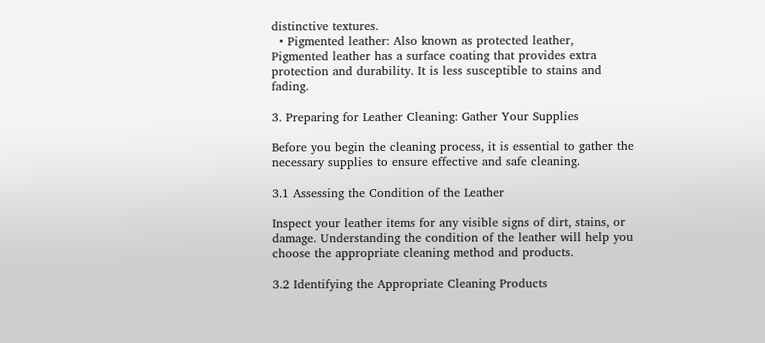distinctive textures.
  • Pigmented leather: Also known as protected leather, Pigmented leather has a surface coating that provides extra protection and durability. It is less susceptible to stains and fading.

3. Preparing for Leather Cleaning: Gather Your Supplies

Before you begin the cleaning process, it is essential to gather the necessary supplies to ensure effective and safe cleaning.

3.1 Assessing the Condition of the Leather

Inspect your leather items for any visible signs of dirt, stains, or damage. Understanding the condition of the leather will help you choose the appropriate cleaning method and products.

3.2 Identifying the Appropriate Cleaning Products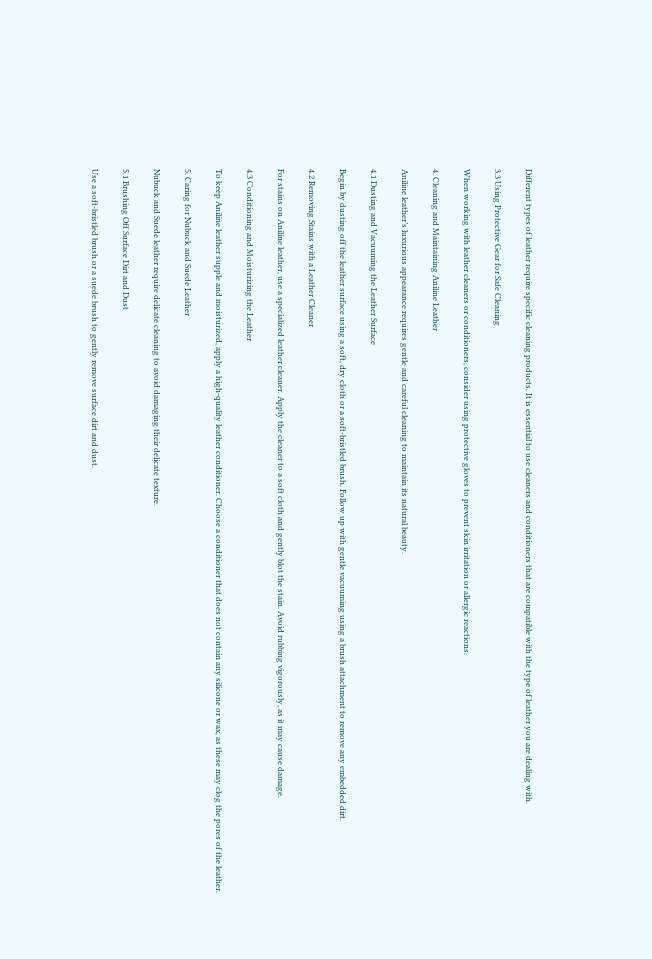Different types of leather require specific cleaning products. It is essential to use cleaners and conditioners that are compatible with the type of leather you are dealing with.

3.3 Using Protective Gear for Safe Cleaning

When working with leather cleaners or conditioners, consider using protective gloves to prevent skin irritation or allergic reactions.

4. Cleaning and Maintaining Aniline Leather

Aniline leather’s luxurious appearance requires gentle and careful cleaning to maintain its natural beauty.

4.1 Dusting and Vacuuming the Leather Surface

Begin by dusting off the leather surface using a soft, dry cloth or a soft-bristled brush. Follow up with gentle vacuuming using a brush attachment to remove any embedded dirt.

4.2 Removing Stains with a Leather Cleaner

For stains on Aniline leather, use a specialized leather cleaner. Apply the cleaner to a soft cloth and gently blot the stain. Avoid rubbing vigorously, as it may cause damage.

4.3 Conditioning and Moisturizing the Leather

To keep Aniline leather supple and moisturized, apply a high-quality leather conditioner. Choose a conditioner that does not contain any silicone or wax, as these may clog the pores of the leather.

5. Caring for Nubuck and Suede Leather

Nubuck and Suede leather require delicate cleaning to avoid damaging their delicate texture.

5.1 Brushing Off Surface Dirt and Dust

Use a soft-bristled brush or a suede brush to gently remove surface dirt and dust.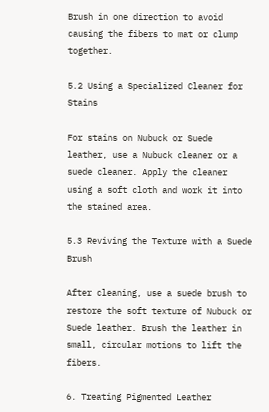Brush in one direction to avoid causing the fibers to mat or clump together.

5.2 Using a Specialized Cleaner for Stains

For stains on Nubuck or Suede leather, use a Nubuck cleaner or a suede cleaner. Apply the cleaner using a soft cloth and work it into the stained area.

5.3 Reviving the Texture with a Suede Brush

After cleaning, use a suede brush to restore the soft texture of Nubuck or Suede leather. Brush the leather in small, circular motions to lift the fibers.

6. Treating Pigmented Leather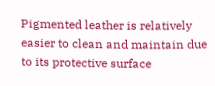Pigmented leather is relatively easier to clean and maintain due to its protective surface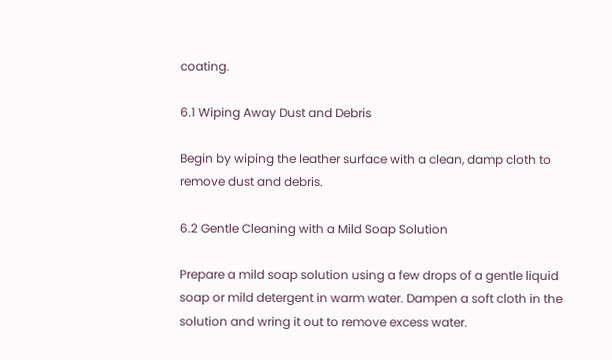coating.

6.1 Wiping Away Dust and Debris

Begin by wiping the leather surface with a clean, damp cloth to remove dust and debris.

6.2 Gentle Cleaning with a Mild Soap Solution

Prepare a mild soap solution using a few drops of a gentle liquid soap or mild detergent in warm water. Dampen a soft cloth in the solution and wring it out to remove excess water.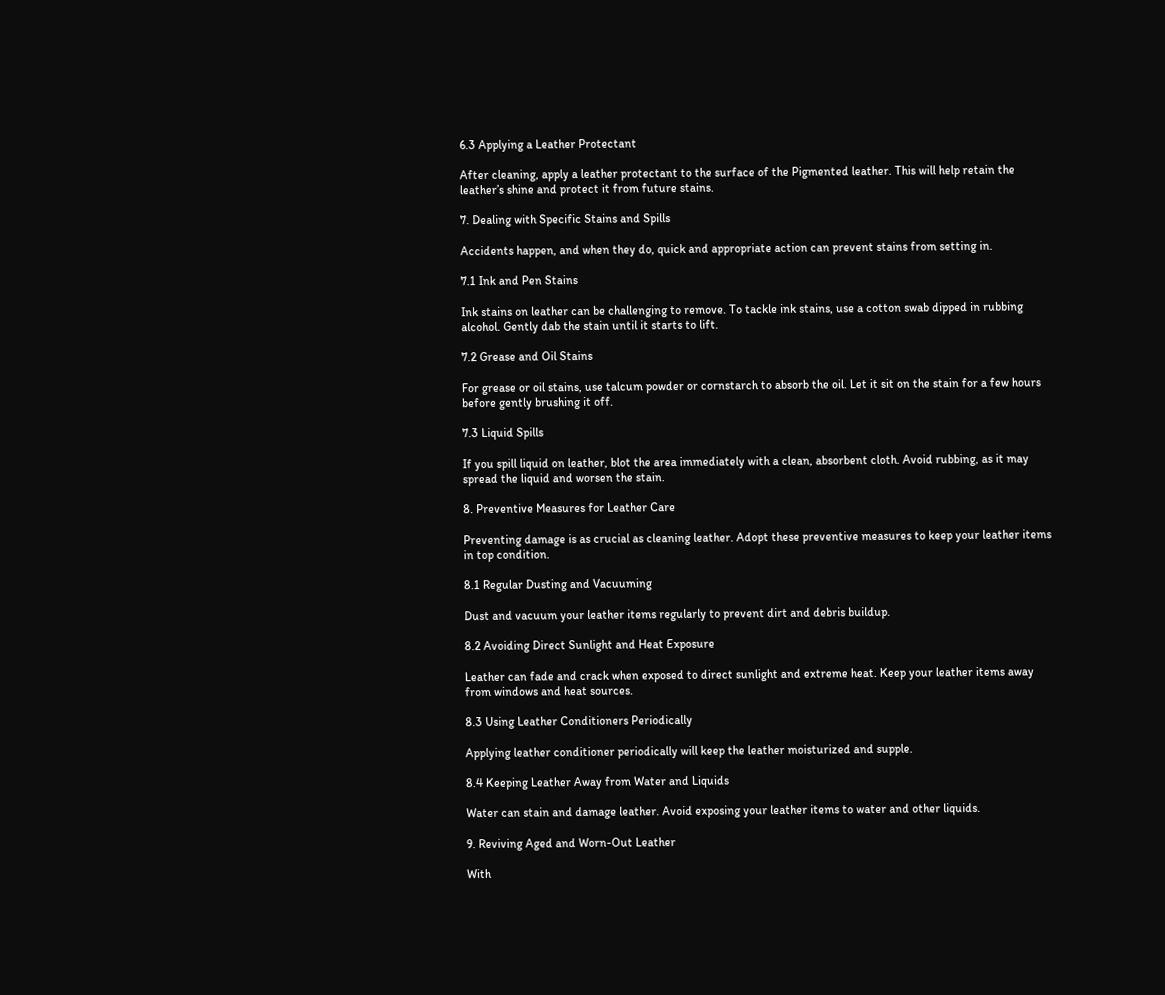6.3 Applying a Leather Protectant

After cleaning, apply a leather protectant to the surface of the Pigmented leather. This will help retain the leather’s shine and protect it from future stains.

7. Dealing with Specific Stains and Spills

Accidents happen, and when they do, quick and appropriate action can prevent stains from setting in.

7.1 Ink and Pen Stains

Ink stains on leather can be challenging to remove. To tackle ink stains, use a cotton swab dipped in rubbing alcohol. Gently dab the stain until it starts to lift.

7.2 Grease and Oil Stains

For grease or oil stains, use talcum powder or cornstarch to absorb the oil. Let it sit on the stain for a few hours before gently brushing it off.

7.3 Liquid Spills

If you spill liquid on leather, blot the area immediately with a clean, absorbent cloth. Avoid rubbing, as it may spread the liquid and worsen the stain.

8. Preventive Measures for Leather Care

Preventing damage is as crucial as cleaning leather. Adopt these preventive measures to keep your leather items in top condition.

8.1 Regular Dusting and Vacuuming

Dust and vacuum your leather items regularly to prevent dirt and debris buildup.

8.2 Avoiding Direct Sunlight and Heat Exposure

Leather can fade and crack when exposed to direct sunlight and extreme heat. Keep your leather items away from windows and heat sources.

8.3 Using Leather Conditioners Periodically

Applying leather conditioner periodically will keep the leather moisturized and supple.

8.4 Keeping Leather Away from Water and Liquids

Water can stain and damage leather. Avoid exposing your leather items to water and other liquids.

9. Reviving Aged and Worn-Out Leather

With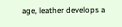age, leather develops a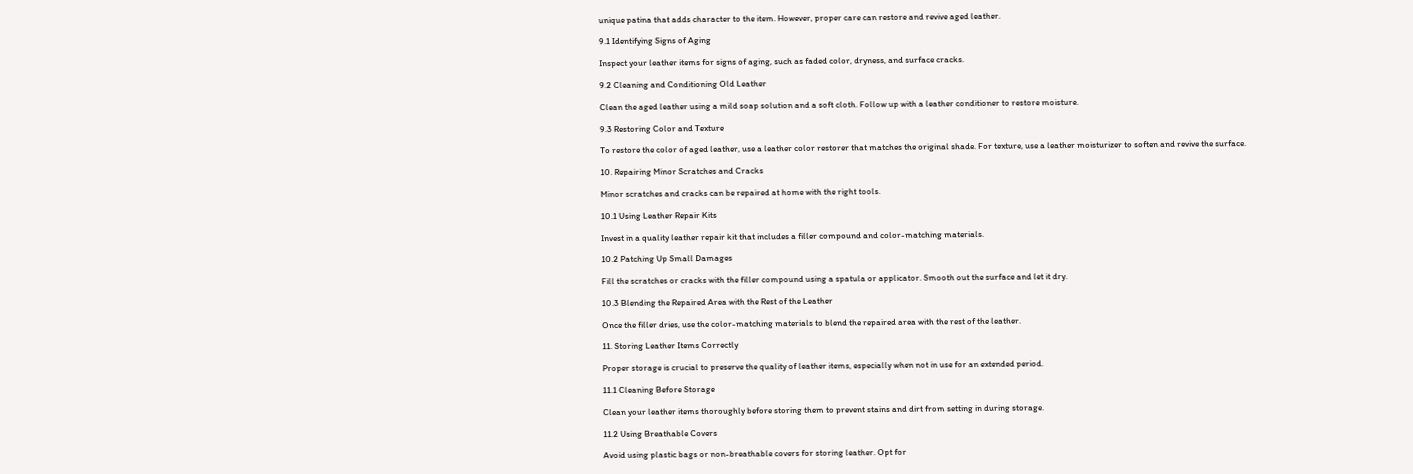unique patina that adds character to the item. However, proper care can restore and revive aged leather.

9.1 Identifying Signs of Aging

Inspect your leather items for signs of aging, such as faded color, dryness, and surface cracks.

9.2 Cleaning and Conditioning Old Leather

Clean the aged leather using a mild soap solution and a soft cloth. Follow up with a leather conditioner to restore moisture.

9.3 Restoring Color and Texture

To restore the color of aged leather, use a leather color restorer that matches the original shade. For texture, use a leather moisturizer to soften and revive the surface.

10. Repairing Minor Scratches and Cracks

Minor scratches and cracks can be repaired at home with the right tools.

10.1 Using Leather Repair Kits

Invest in a quality leather repair kit that includes a filler compound and color-matching materials.

10.2 Patching Up Small Damages

Fill the scratches or cracks with the filler compound using a spatula or applicator. Smooth out the surface and let it dry.

10.3 Blending the Repaired Area with the Rest of the Leather

Once the filler dries, use the color-matching materials to blend the repaired area with the rest of the leather.

11. Storing Leather Items Correctly

Proper storage is crucial to preserve the quality of leather items, especially when not in use for an extended period.

11.1 Cleaning Before Storage

Clean your leather items thoroughly before storing them to prevent stains and dirt from setting in during storage.

11.2 Using Breathable Covers

Avoid using plastic bags or non-breathable covers for storing leather. Opt for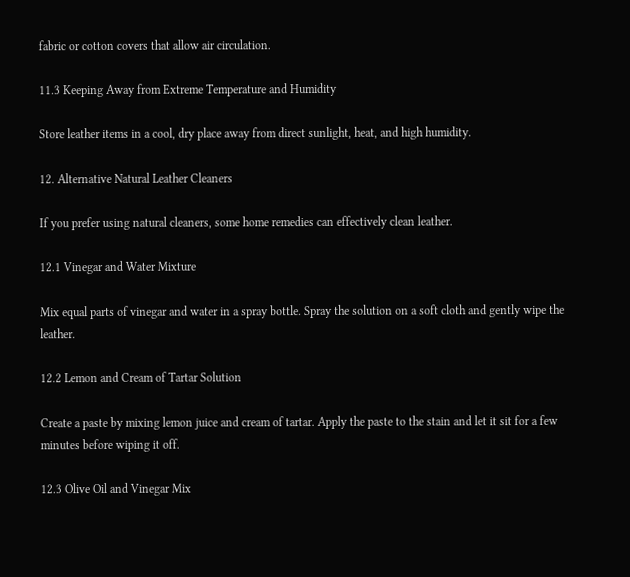fabric or cotton covers that allow air circulation.

11.3 Keeping Away from Extreme Temperature and Humidity

Store leather items in a cool, dry place away from direct sunlight, heat, and high humidity.

12. Alternative Natural Leather Cleaners

If you prefer using natural cleaners, some home remedies can effectively clean leather.

12.1 Vinegar and Water Mixture

Mix equal parts of vinegar and water in a spray bottle. Spray the solution on a soft cloth and gently wipe the leather.

12.2 Lemon and Cream of Tartar Solution

Create a paste by mixing lemon juice and cream of tartar. Apply the paste to the stain and let it sit for a few minutes before wiping it off.

12.3 Olive Oil and Vinegar Mix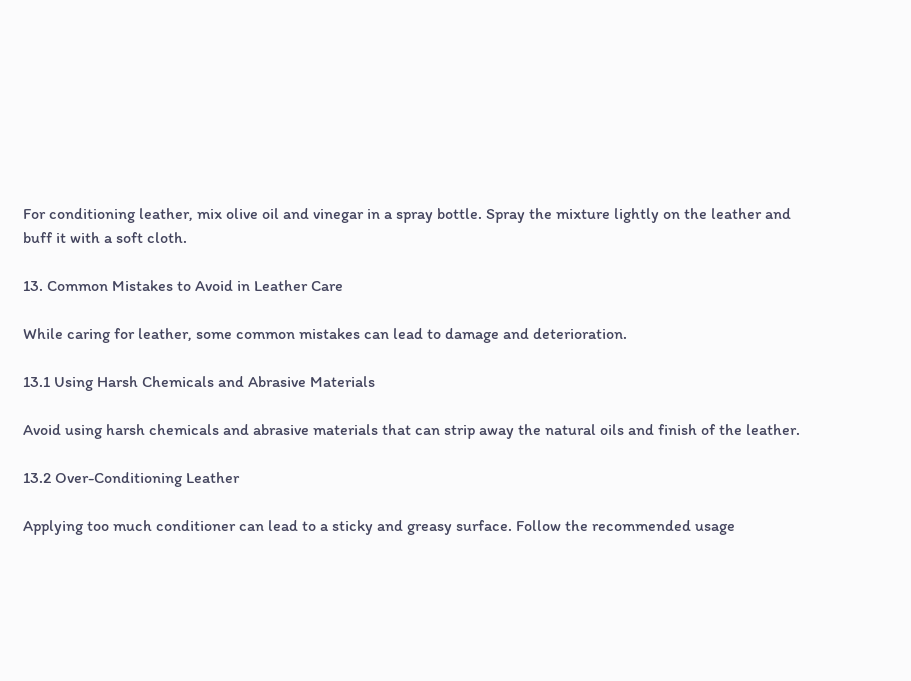For conditioning leather, mix olive oil and vinegar in a spray bottle. Spray the mixture lightly on the leather and buff it with a soft cloth.

13. Common Mistakes to Avoid in Leather Care

While caring for leather, some common mistakes can lead to damage and deterioration.

13.1 Using Harsh Chemicals and Abrasive Materials

Avoid using harsh chemicals and abrasive materials that can strip away the natural oils and finish of the leather.

13.2 Over-Conditioning Leather

Applying too much conditioner can lead to a sticky and greasy surface. Follow the recommended usage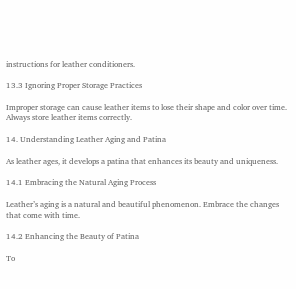instructions for leather conditioners.

13.3 Ignoring Proper Storage Practices

Improper storage can cause leather items to lose their shape and color over time. Always store leather items correctly.

14. Understanding Leather Aging and Patina

As leather ages, it develops a patina that enhances its beauty and uniqueness.

14.1 Embracing the Natural Aging Process

Leather’s aging is a natural and beautiful phenomenon. Embrace the changes that come with time.

14.2 Enhancing the Beauty of Patina

To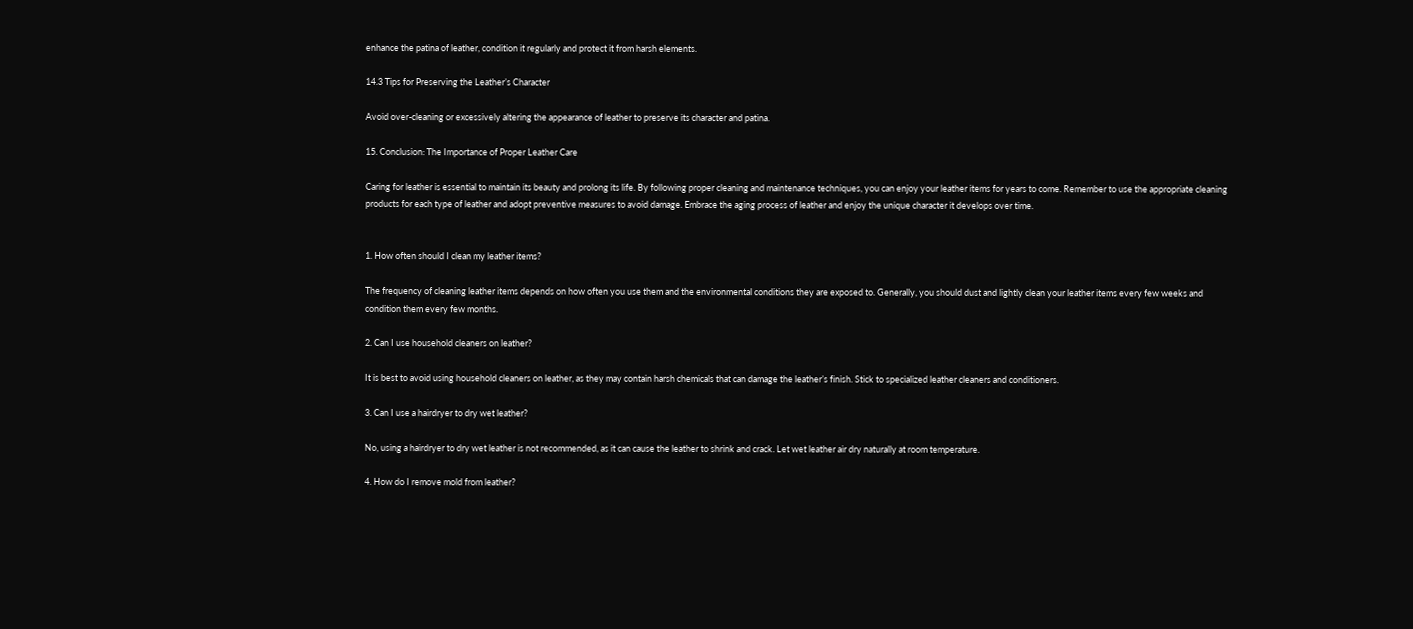enhance the patina of leather, condition it regularly and protect it from harsh elements.

14.3 Tips for Preserving the Leather’s Character

Avoid over-cleaning or excessively altering the appearance of leather to preserve its character and patina.

15. Conclusion: The Importance of Proper Leather Care

Caring for leather is essential to maintain its beauty and prolong its life. By following proper cleaning and maintenance techniques, you can enjoy your leather items for years to come. Remember to use the appropriate cleaning products for each type of leather and adopt preventive measures to avoid damage. Embrace the aging process of leather and enjoy the unique character it develops over time.


1. How often should I clean my leather items?

The frequency of cleaning leather items depends on how often you use them and the environmental conditions they are exposed to. Generally, you should dust and lightly clean your leather items every few weeks and condition them every few months.

2. Can I use household cleaners on leather?

It is best to avoid using household cleaners on leather, as they may contain harsh chemicals that can damage the leather’s finish. Stick to specialized leather cleaners and conditioners.

3. Can I use a hairdryer to dry wet leather?

No, using a hairdryer to dry wet leather is not recommended, as it can cause the leather to shrink and crack. Let wet leather air dry naturally at room temperature.

4. How do I remove mold from leather?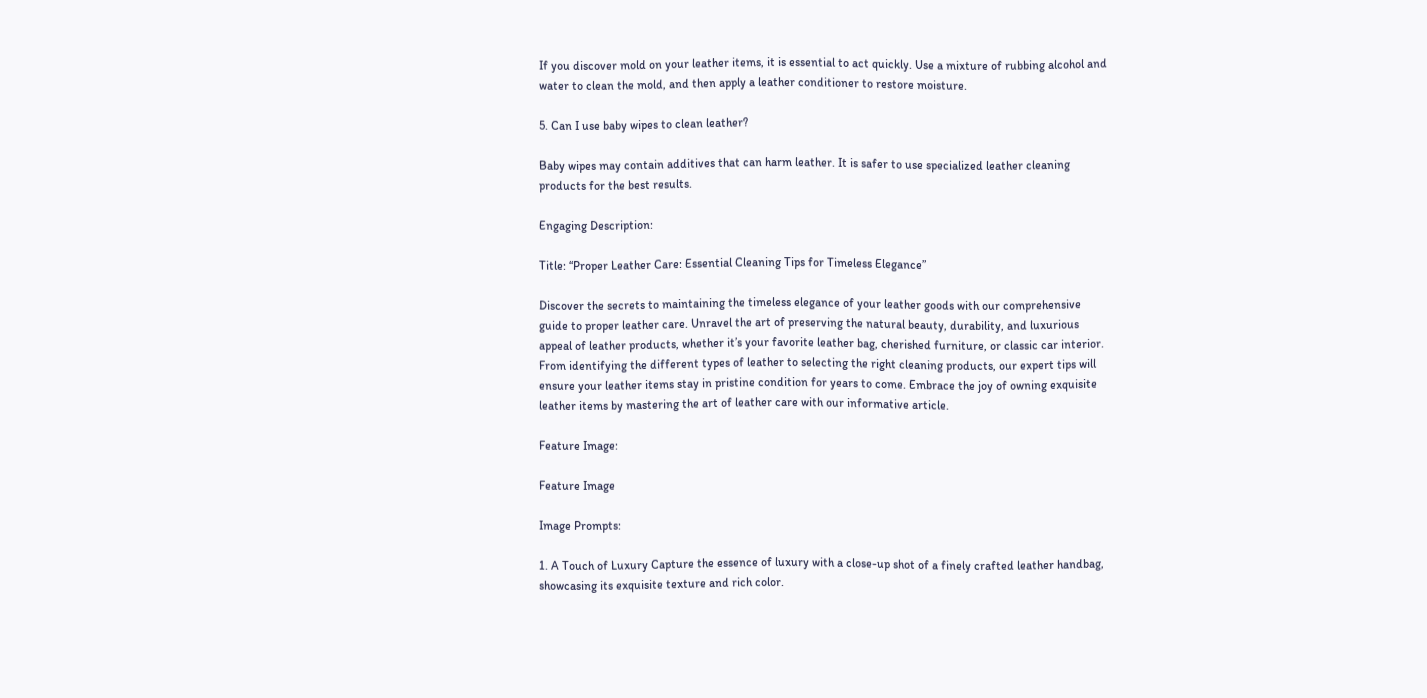If you discover mold on your leather items, it is essential to act quickly. Use a mixture of rubbing alcohol and water to clean the mold, and then apply a leather conditioner to restore moisture.

5. Can I use baby wipes to clean leather?

Baby wipes may contain additives that can harm leather. It is safer to use specialized leather cleaning products for the best results.

Engaging Description:

Title: “Proper Leather Care: Essential Cleaning Tips for Timeless Elegance”

Discover the secrets to maintaining the timeless elegance of your leather goods with our comprehensive guide to proper leather care. Unravel the art of preserving the natural beauty, durability, and luxurious appeal of leather products, whether it’s your favorite leather bag, cherished furniture, or classic car interior. From identifying the different types of leather to selecting the right cleaning products, our expert tips will ensure your leather items stay in pristine condition for years to come. Embrace the joy of owning exquisite leather items by mastering the art of leather care with our informative article.

Feature Image:

Feature Image

Image Prompts:

1. A Touch of Luxury Capture the essence of luxury with a close-up shot of a finely crafted leather handbag, showcasing its exquisite texture and rich color.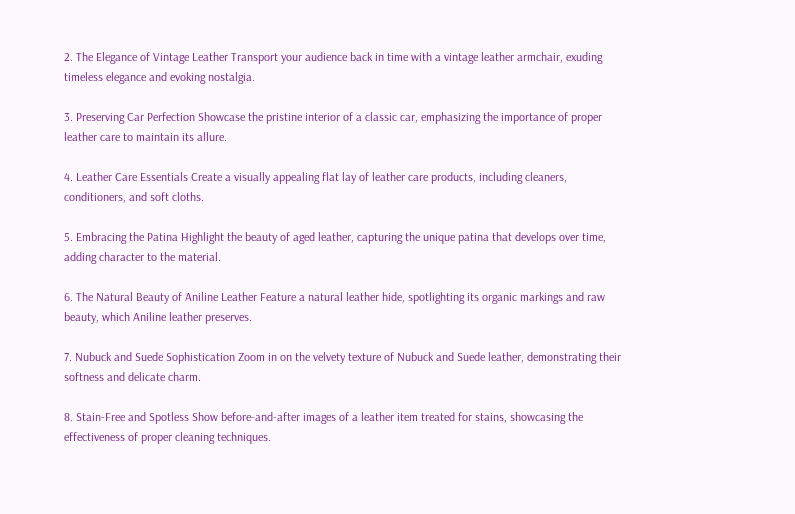2. The Elegance of Vintage Leather Transport your audience back in time with a vintage leather armchair, exuding timeless elegance and evoking nostalgia.

3. Preserving Car Perfection Showcase the pristine interior of a classic car, emphasizing the importance of proper leather care to maintain its allure.

4. Leather Care Essentials Create a visually appealing flat lay of leather care products, including cleaners, conditioners, and soft cloths.

5. Embracing the Patina Highlight the beauty of aged leather, capturing the unique patina that develops over time, adding character to the material.

6. The Natural Beauty of Aniline Leather Feature a natural leather hide, spotlighting its organic markings and raw beauty, which Aniline leather preserves.

7. Nubuck and Suede Sophistication Zoom in on the velvety texture of Nubuck and Suede leather, demonstrating their softness and delicate charm.

8. Stain-Free and Spotless Show before-and-after images of a leather item treated for stains, showcasing the effectiveness of proper cleaning techniques.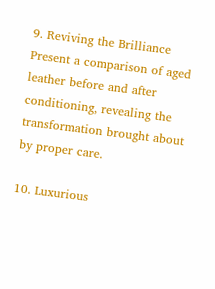9. Reviving the Brilliance Present a comparison of aged leather before and after conditioning, revealing the transformation brought about by proper care.

10. Luxurious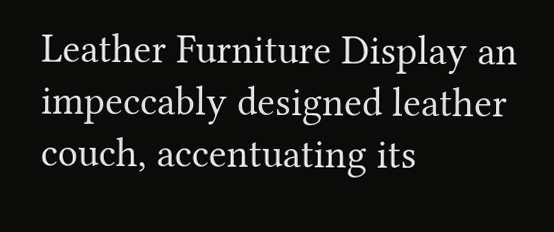Leather Furniture Display an impeccably designed leather couch, accentuating its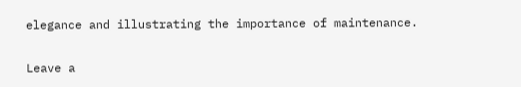elegance and illustrating the importance of maintenance.

Leave a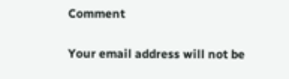Comment

Your email address will not be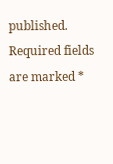published. Required fields are marked *